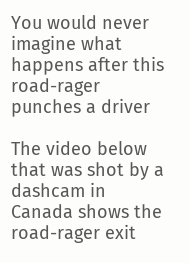You would never imagine what happens after this road-rager punches a driver

The video below that was shot by a dashcam in Canada shows the road-rager exit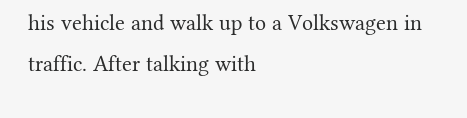his vehicle and walk up to a Volkswagen in traffic. After talking with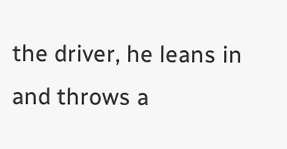the driver, he leans in and throws a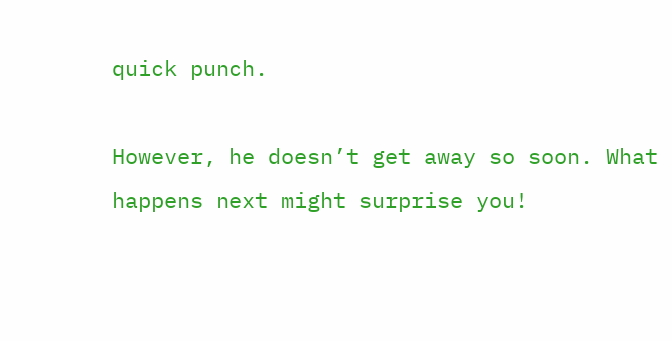quick punch.

However, he doesn’t get away so soon. What happens next might surprise you!